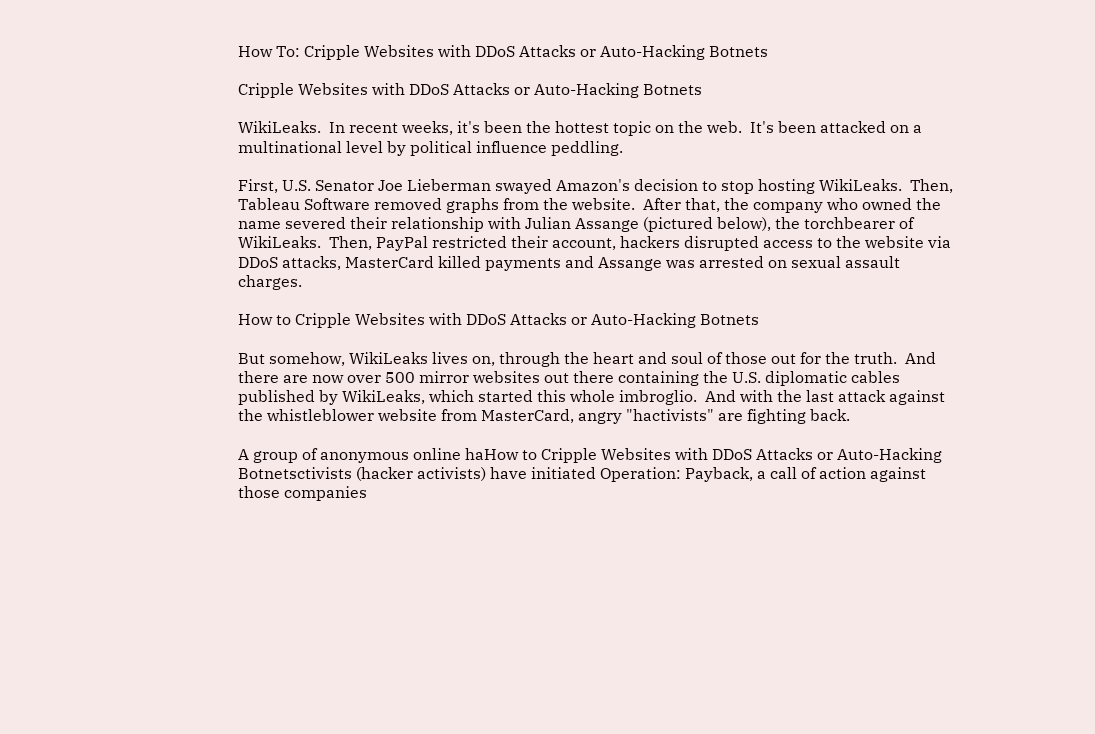How To: Cripple Websites with DDoS Attacks or Auto-Hacking Botnets

Cripple Websites with DDoS Attacks or Auto-Hacking Botnets

WikiLeaks.  In recent weeks, it's been the hottest topic on the web.  It's been attacked on a multinational level by political influence peddling.

First, U.S. Senator Joe Lieberman swayed Amazon's decision to stop hosting WikiLeaks.  Then, Tableau Software removed graphs from the website.  After that, the company who owned the name severed their relationship with Julian Assange (pictured below), the torchbearer of WikiLeaks.  Then, PayPal restricted their account, hackers disrupted access to the website via DDoS attacks, MasterCard killed payments and Assange was arrested on sexual assault charges.

How to Cripple Websites with DDoS Attacks or Auto-Hacking Botnets

But somehow, WikiLeaks lives on, through the heart and soul of those out for the truth.  And there are now over 500 mirror websites out there containing the U.S. diplomatic cables published by WikiLeaks, which started this whole imbroglio.  And with the last attack against the whistleblower website from MasterCard, angry "hactivists" are fighting back.

A group of anonymous online haHow to Cripple Websites with DDoS Attacks or Auto-Hacking Botnetsctivists (hacker activists) have initiated Operation: Payback, a call of action against those companies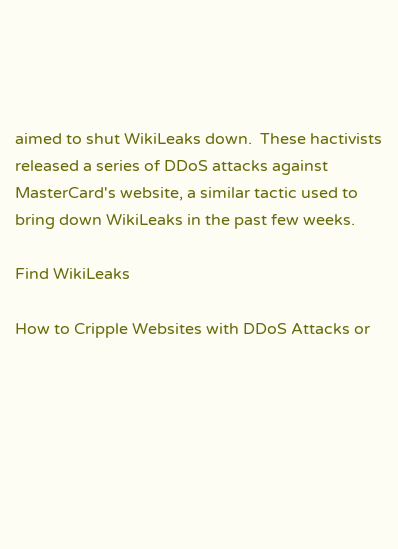aimed to shut WikiLeaks down.  These hactivists released a series of DDoS attacks against MasterCard's website, a similar tactic used to bring down WikiLeaks in the past few weeks.

Find WikiLeaks

How to Cripple Websites with DDoS Attacks or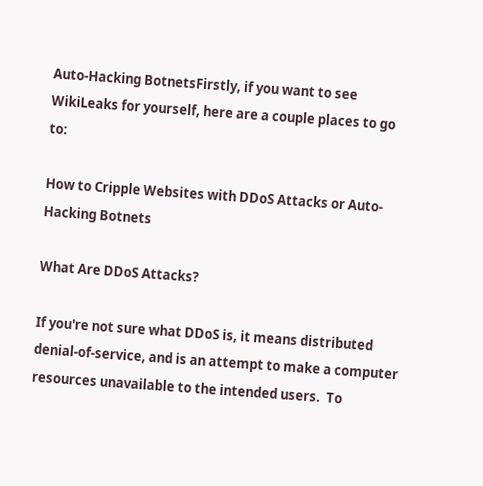Auto-Hacking BotnetsFirstly, if you want to see WikiLeaks for yourself, here are a couple places to go to:

How to Cripple Websites with DDoS Attacks or Auto-Hacking Botnets

What Are DDoS Attacks?

If you're not sure what DDoS is, it means distributed denial-of-service, and is an attempt to make a computer resources unavailable to the intended users.  To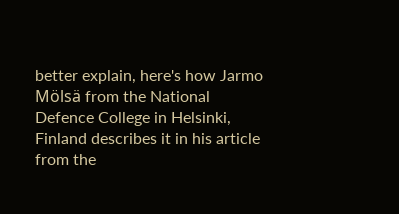better explain, here's how Jarmo Mölsä from the National Defence College in Helsinki, Finland describes it in his article from the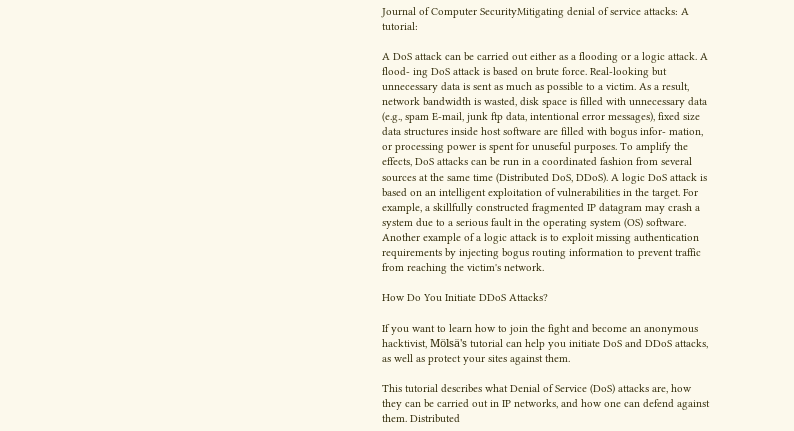Journal of Computer SecurityMitigating denial of service attacks: A tutorial:

A DoS attack can be carried out either as a flooding or a logic attack. A flood- ing DoS attack is based on brute force. Real-looking but unnecessary data is sent as much as possible to a victim. As a result, network bandwidth is wasted, disk space is filled with unnecessary data (e.g., spam E-mail, junk ftp data, intentional error messages), fixed size data structures inside host software are filled with bogus infor- mation, or processing power is spent for unuseful purposes. To amplify the effects, DoS attacks can be run in a coordinated fashion from several sources at the same time (Distributed DoS, DDoS). A logic DoS attack is based on an intelligent exploitation of vulnerabilities in the target. For example, a skillfully constructed fragmented IP datagram may crash a system due to a serious fault in the operating system (OS) software. Another example of a logic attack is to exploit missing authentication requirements by injecting bogus routing information to prevent traffic from reaching the victim's network.

How Do You Initiate DDoS Attacks?

If you want to learn how to join the fight and become an anonymous hacktivist, Mölsä's tutorial can help you initiate DoS and DDoS attacks, as well as protect your sites against them.

This tutorial describes what Denial of Service (DoS) attacks are, how they can be carried out in IP networks, and how one can defend against them. Distributed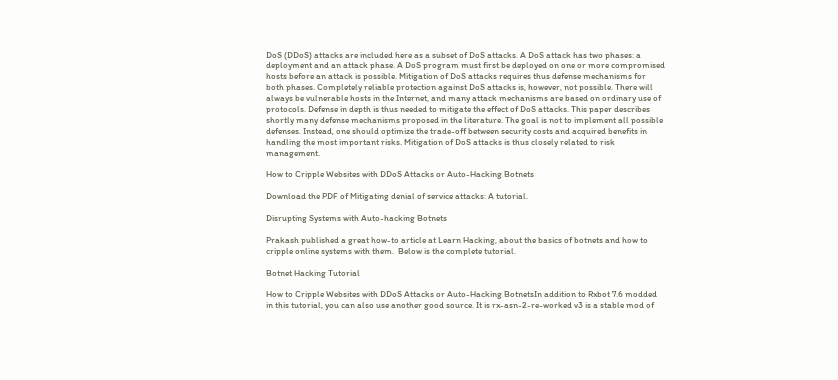DoS (DDoS) attacks are included here as a subset of DoS attacks. A DoS attack has two phases: a deployment and an attack phase. A DoS program must first be deployed on one or more compromised hosts before an attack is possible. Mitigation of DoS attacks requires thus defense mechanisms for both phases. Completely reliable protection against DoS attacks is, however, not possible. There will always be vulnerable hosts in the Internet, and many attack mechanisms are based on ordinary use of protocols. Defense in depth is thus needed to mitigate the effect of DoS attacks. This paper describes shortly many defense mechanisms proposed in the literature. The goal is not to implement all possible defenses. Instead, one should optimize the trade-off between security costs and acquired benefits in handling the most important risks. Mitigation of DoS attacks is thus closely related to risk management.

How to Cripple Websites with DDoS Attacks or Auto-Hacking Botnets

Download the PDF of Mitigating denial of service attacks: A tutorial.

Disrupting Systems with Auto-hacking Botnets

Prakash published a great how-to article at Learn Hacking, about the basics of botnets and how to cripple online systems with them.  Below is the complete tutorial.

Botnet Hacking Tutorial

How to Cripple Websites with DDoS Attacks or Auto-Hacking BotnetsIn addition to Rxbot 7.6 modded in this tutorial, you can also use another good source. It is rx-asn-2-re-worked v3 is a stable mod of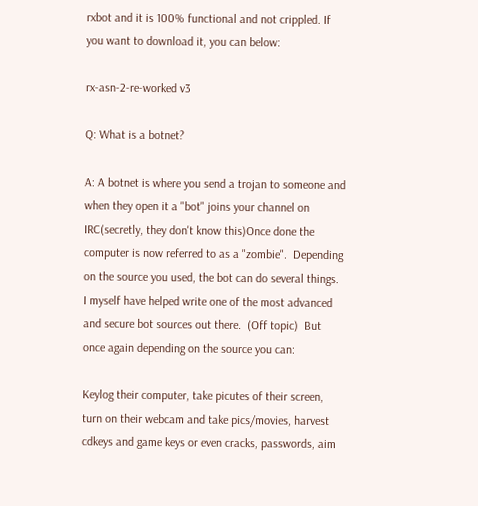rxbot and it is 100% functional and not crippled. If you want to download it, you can below:

rx-asn-2-re-worked v3

Q: What is a botnet?

A: A botnet is where you send a trojan to someone and when they open it a "bot" joins your channel on IRC(secretly, they don't know this)Once done the computer is now referred to as a "zombie".  Depending on the source you used, the bot can do several things.  I myself have helped write one of the most advanced and secure bot sources out there.  (Off topic)  But once again depending on the source you can:

Keylog their computer, take picutes of their screen, turn on their webcam and take pics/movies, harvest cdkeys and game keys or even cracks, passwords, aim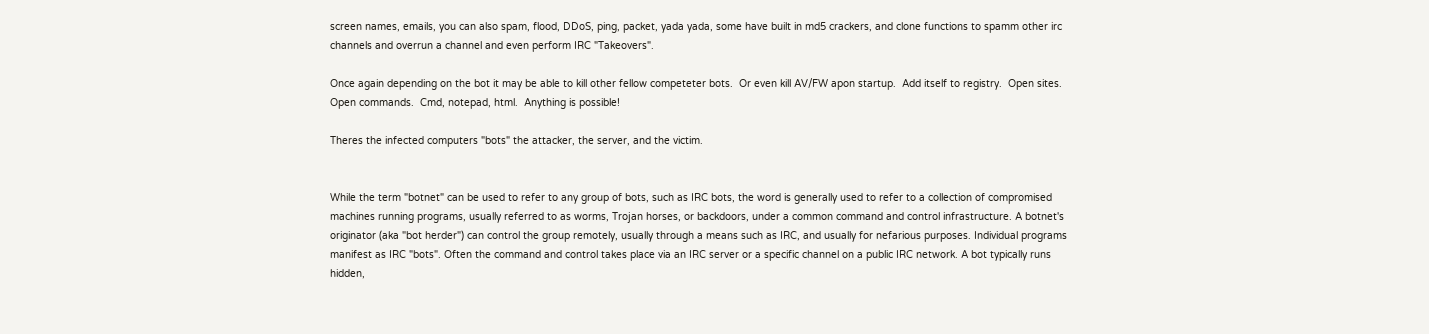screen names, emails, you can also spam, flood, DDoS, ping, packet, yada yada, some have built in md5 crackers, and clone functions to spamm other irc channels and overrun a channel and even perform IRC "Takeovers".

Once again depending on the bot it may be able to kill other fellow competeter bots.  Or even kill AV/FW apon startup.  Add itself to registry.  Open sites.  Open commands.  Cmd, notepad, html.  Anything is possible!

Theres the infected computers "bots" the attacker, the server, and the victim.


While the term "botnet" can be used to refer to any group of bots, such as IRC bots, the word is generally used to refer to a collection of compromised machines running programs, usually referred to as worms, Trojan horses, or backdoors, under a common command and control infrastructure. A botnet's originator (aka "bot herder") can control the group remotely, usually through a means such as IRC, and usually for nefarious purposes. Individual programs manifest as IRC "bots". Often the command and control takes place via an IRC server or a specific channel on a public IRC network. A bot typically runs hidden,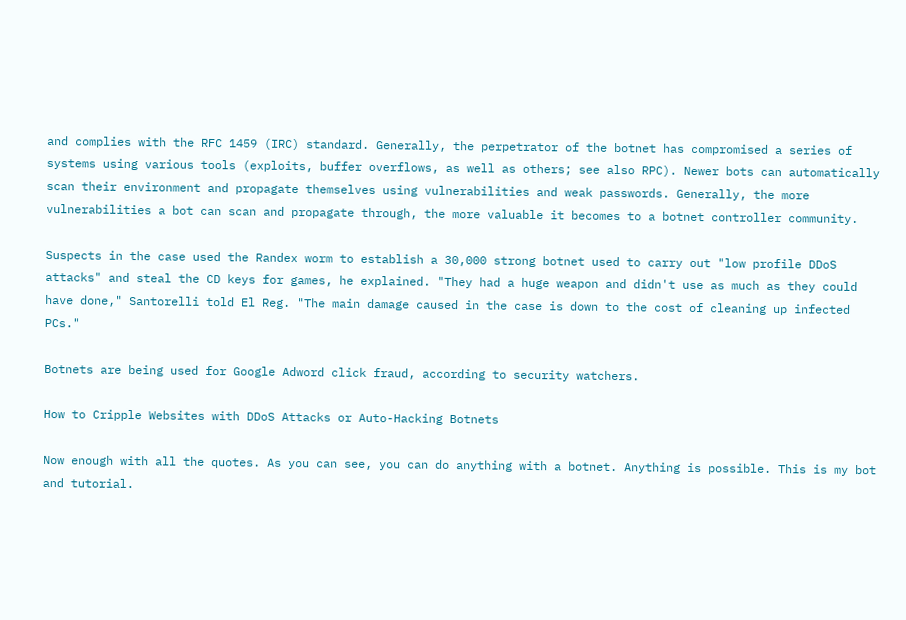and complies with the RFC 1459 (IRC) standard. Generally, the perpetrator of the botnet has compromised a series of systems using various tools (exploits, buffer overflows, as well as others; see also RPC). Newer bots can automatically scan their environment and propagate themselves using vulnerabilities and weak passwords. Generally, the more vulnerabilities a bot can scan and propagate through, the more valuable it becomes to a botnet controller community.

Suspects in the case used the Randex worm to establish a 30,000 strong botnet used to carry out "low profile DDoS attacks" and steal the CD keys for games, he explained. "They had a huge weapon and didn't use as much as they could have done," Santorelli told El Reg. "The main damage caused in the case is down to the cost of cleaning up infected PCs."

Botnets are being used for Google Adword click fraud, according to security watchers.

How to Cripple Websites with DDoS Attacks or Auto-Hacking Botnets

Now enough with all the quotes. As you can see, you can do anything with a botnet. Anything is possible. This is my bot and tutorial.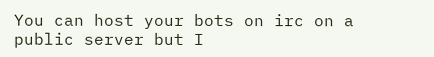You can host your bots on irc on a public server but I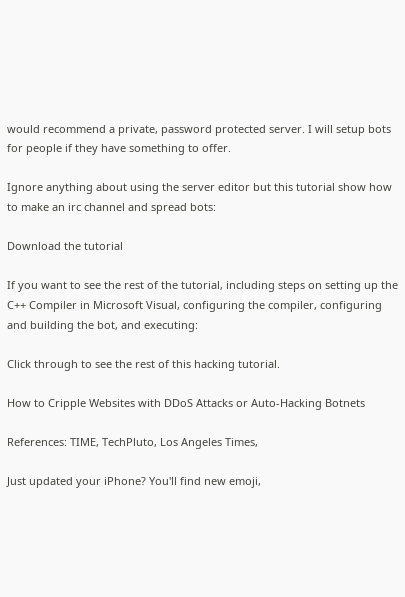would recommend a private, password protected server. I will setup bots for people if they have something to offer.

Ignore anything about using the server editor but this tutorial show how to make an irc channel and spread bots:

Download the tutorial

If you want to see the rest of the tutorial, including steps on setting up the C++ Compiler in Microsoft Visual, configuring the compiler, configuring and building the bot, and executing:

Click through to see the rest of this hacking tutorial.

How to Cripple Websites with DDoS Attacks or Auto-Hacking Botnets

References: TIME, TechPluto, Los Angeles Times,

Just updated your iPhone? You'll find new emoji,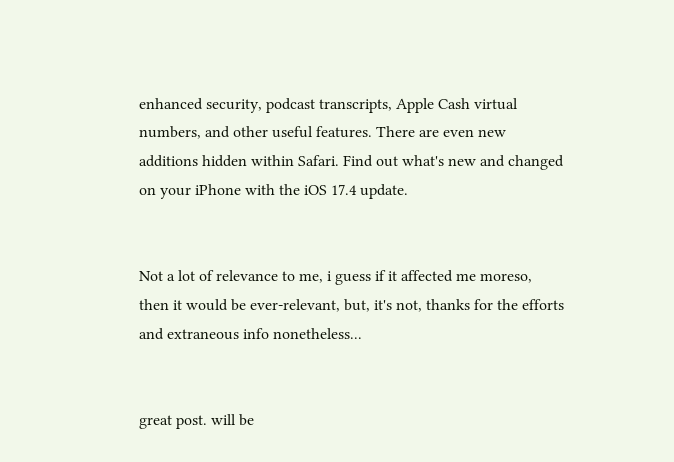enhanced security, podcast transcripts, Apple Cash virtual numbers, and other useful features. There are even new additions hidden within Safari. Find out what's new and changed on your iPhone with the iOS 17.4 update.


Not a lot of relevance to me, i guess if it affected me moreso, then it would be ever-relevant, but, it's not, thanks for the efforts and extraneous info nonetheless...


great post. will be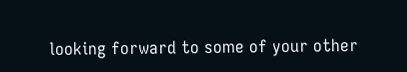looking forward to some of your other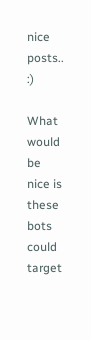nice posts.. :)

What would be nice is these bots could target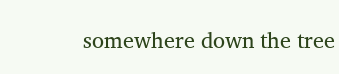somewhere down the tree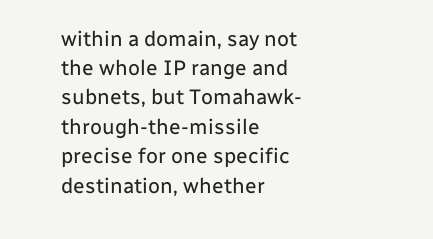within a domain, say not the whole IP range and subnets, but Tomahawk-through-the-missile precise for one specific destination, whether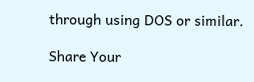through using DOS or similar.

Share Your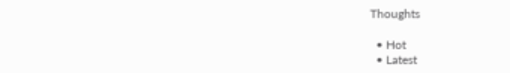Thoughts

  • Hot
  • Latest